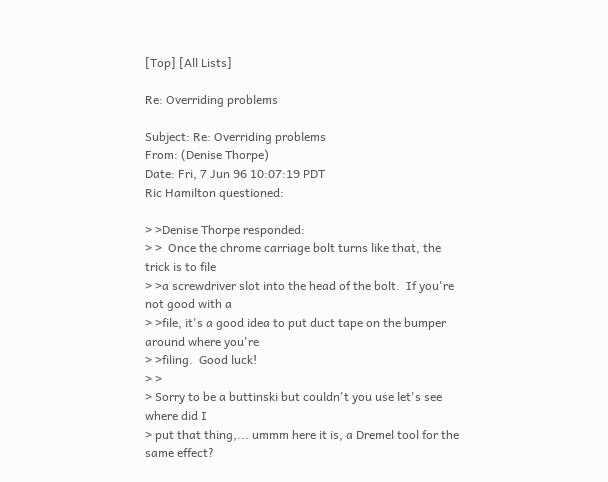[Top] [All Lists]

Re: Overriding problems

Subject: Re: Overriding problems
From: (Denise Thorpe)
Date: Fri, 7 Jun 96 10:07:19 PDT
Ric Hamilton questioned:

> >Denise Thorpe responded:
> >  Once the chrome carriage bolt turns like that, the trick is to file
> >a screwdriver slot into the head of the bolt.  If you're not good with a
> >file, it's a good idea to put duct tape on the bumper around where you're
> >filing.  Good luck!
> >
> Sorry to be a buttinski but couldn't you use let's see where did I
> put that thing,... ummm here it is, a Dremel tool for the same effect?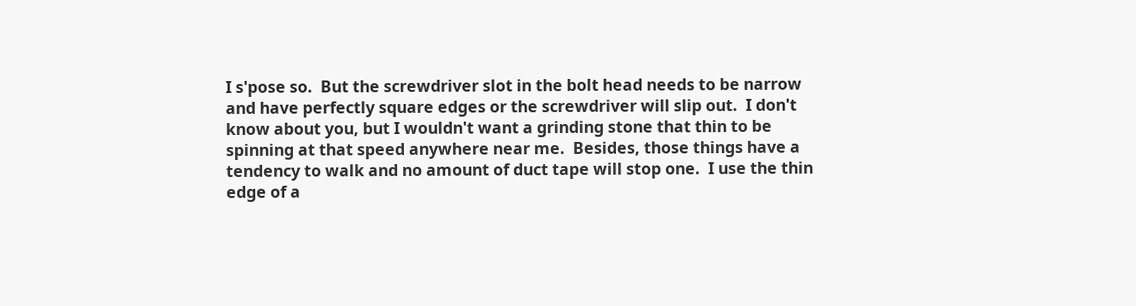I s'pose so.  But the screwdriver slot in the bolt head needs to be narrow
and have perfectly square edges or the screwdriver will slip out.  I don't
know about you, but I wouldn't want a grinding stone that thin to be
spinning at that speed anywhere near me.  Besides, those things have a
tendency to walk and no amount of duct tape will stop one.  I use the thin
edge of a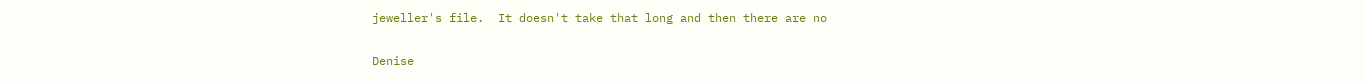jeweller's file.  It doesn't take that long and then there are no

Denise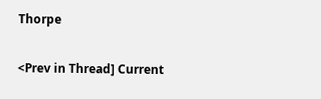Thorpe

<Prev in Thread] Current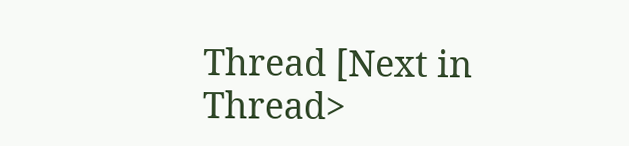Thread [Next in Thread>